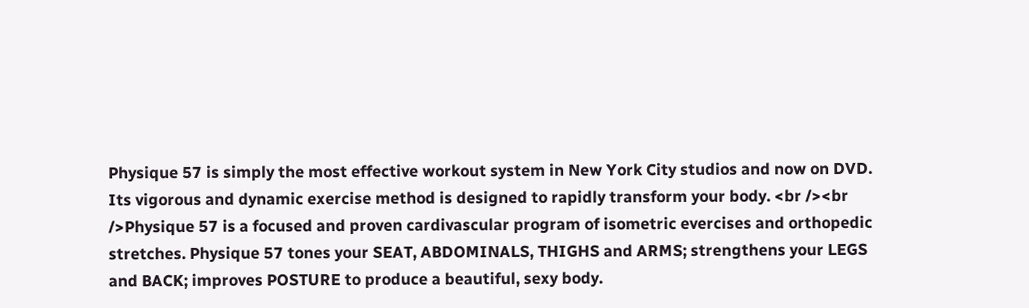Physique 57 is simply the most effective workout system in New York City studios and now on DVD. Its vigorous and dynamic exercise method is designed to rapidly transform your body. <br /><br />Physique 57 is a focused and proven cardivascular program of isometric evercises and orthopedic stretches. Physique 57 tones your SEAT, ABDOMINALS, THIGHS and ARMS; strengthens your LEGS and BACK; improves POSTURE to produce a beautiful, sexy body.